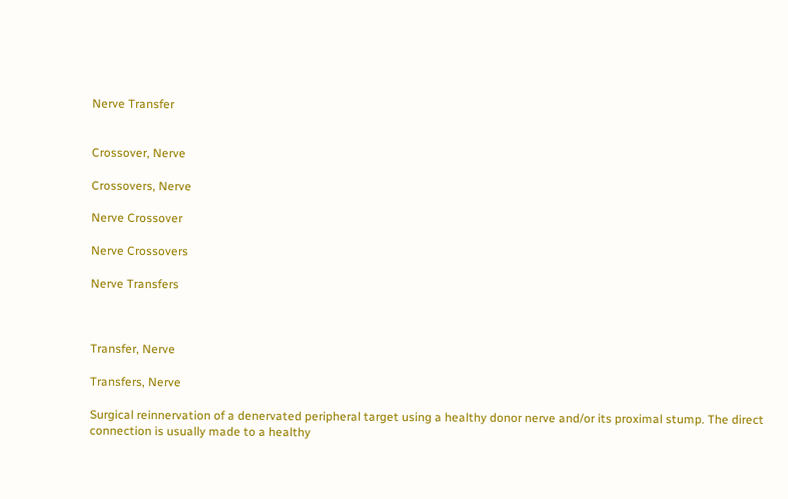Nerve Transfer


Crossover, Nerve

Crossovers, Nerve

Nerve Crossover

Nerve Crossovers

Nerve Transfers



Transfer, Nerve

Transfers, Nerve

Surgical reinnervation of a denervated peripheral target using a healthy donor nerve and/or its proximal stump. The direct connection is usually made to a healthy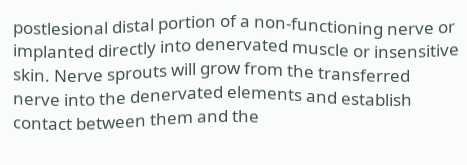postlesional distal portion of a non-functioning nerve or implanted directly into denervated muscle or insensitive skin. Nerve sprouts will grow from the transferred nerve into the denervated elements and establish contact between them and the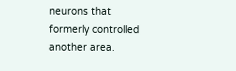neurons that formerly controlled another area.